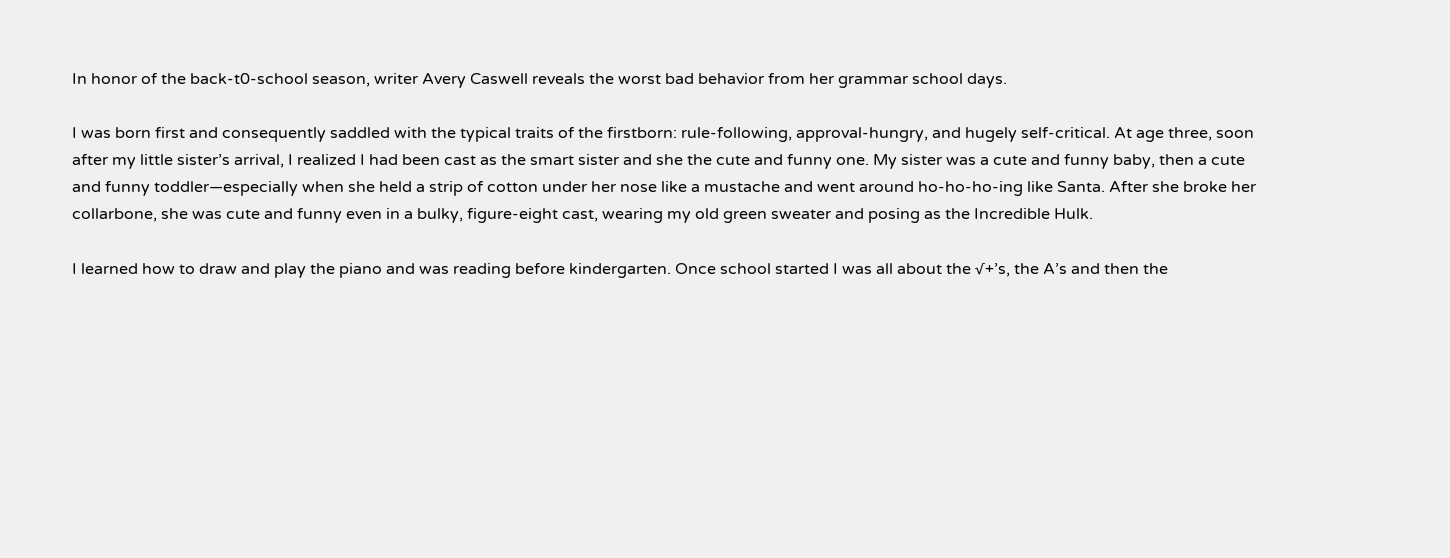In honor of the back-t0-school season, writer Avery Caswell reveals the worst bad behavior from her grammar school days.

I was born first and consequently saddled with the typical traits of the firstborn: rule-following, approval-hungry, and hugely self-critical. At age three, soon after my little sister’s arrival, I realized I had been cast as the smart sister and she the cute and funny one. My sister was a cute and funny baby, then a cute and funny toddler—especially when she held a strip of cotton under her nose like a mustache and went around ho-ho-ho-ing like Santa. After she broke her collarbone, she was cute and funny even in a bulky, figure-eight cast, wearing my old green sweater and posing as the Incredible Hulk.

I learned how to draw and play the piano and was reading before kindergarten. Once school started I was all about the √+’s, the A’s and then the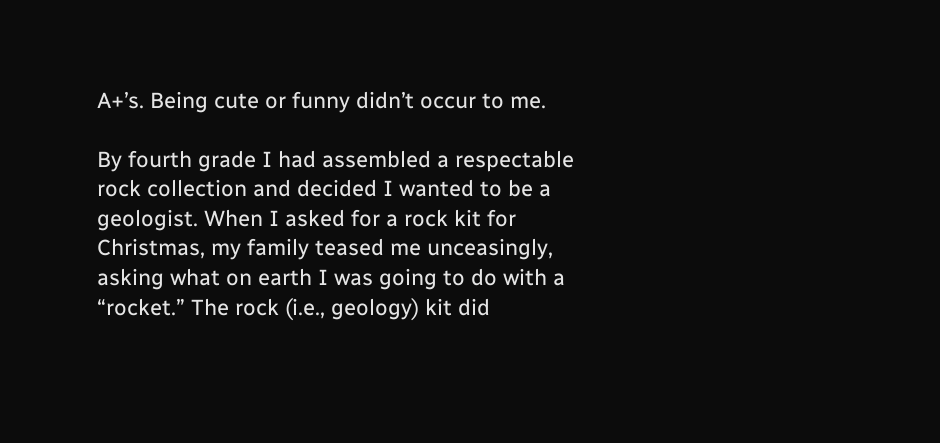A+’s. Being cute or funny didn’t occur to me.

By fourth grade I had assembled a respectable rock collection and decided I wanted to be a geologist. When I asked for a rock kit for Christmas, my family teased me unceasingly, asking what on earth I was going to do with a “rocket.” The rock (i.e., geology) kit did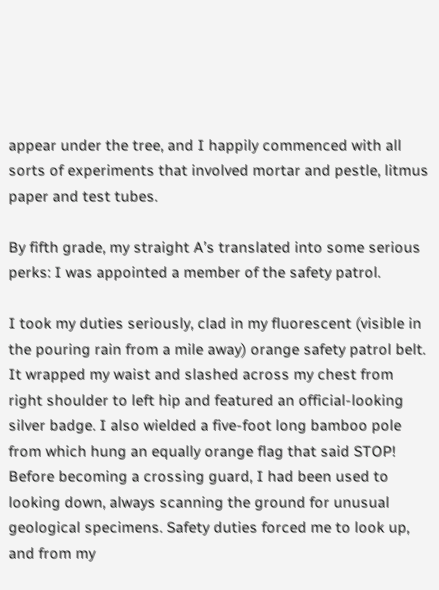appear under the tree, and I happily commenced with all sorts of experiments that involved mortar and pestle, litmus paper and test tubes.

By fifth grade, my straight A’s translated into some serious perks: I was appointed a member of the safety patrol.

I took my duties seriously, clad in my fluorescent (visible in the pouring rain from a mile away) orange safety patrol belt. It wrapped my waist and slashed across my chest from right shoulder to left hip and featured an official-looking silver badge. I also wielded a five-foot long bamboo pole from which hung an equally orange flag that said STOP! Before becoming a crossing guard, I had been used to looking down, always scanning the ground for unusual geological specimens. Safety duties forced me to look up, and from my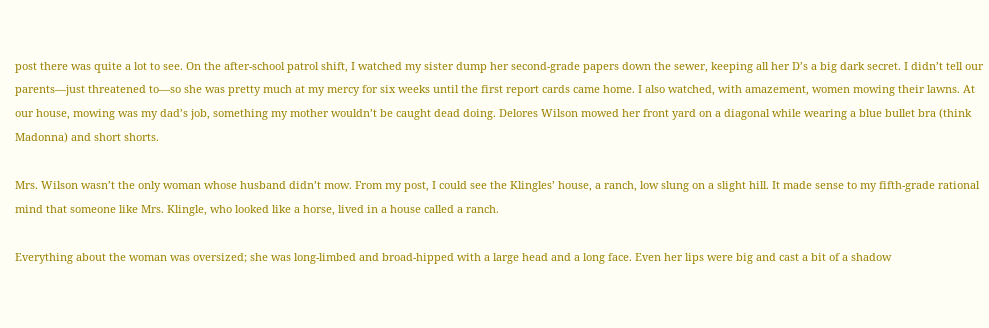post there was quite a lot to see. On the after-school patrol shift, I watched my sister dump her second-grade papers down the sewer, keeping all her D’s a big dark secret. I didn’t tell our parents—just threatened to—so she was pretty much at my mercy for six weeks until the first report cards came home. I also watched, with amazement, women mowing their lawns. At our house, mowing was my dad’s job, something my mother wouldn’t be caught dead doing. Delores Wilson mowed her front yard on a diagonal while wearing a blue bullet bra (think Madonna) and short shorts.

Mrs. Wilson wasn’t the only woman whose husband didn’t mow. From my post, I could see the Klingles’ house, a ranch, low slung on a slight hill. It made sense to my fifth-grade rational mind that someone like Mrs. Klingle, who looked like a horse, lived in a house called a ranch.

Everything about the woman was oversized; she was long-limbed and broad-hipped with a large head and a long face. Even her lips were big and cast a bit of a shadow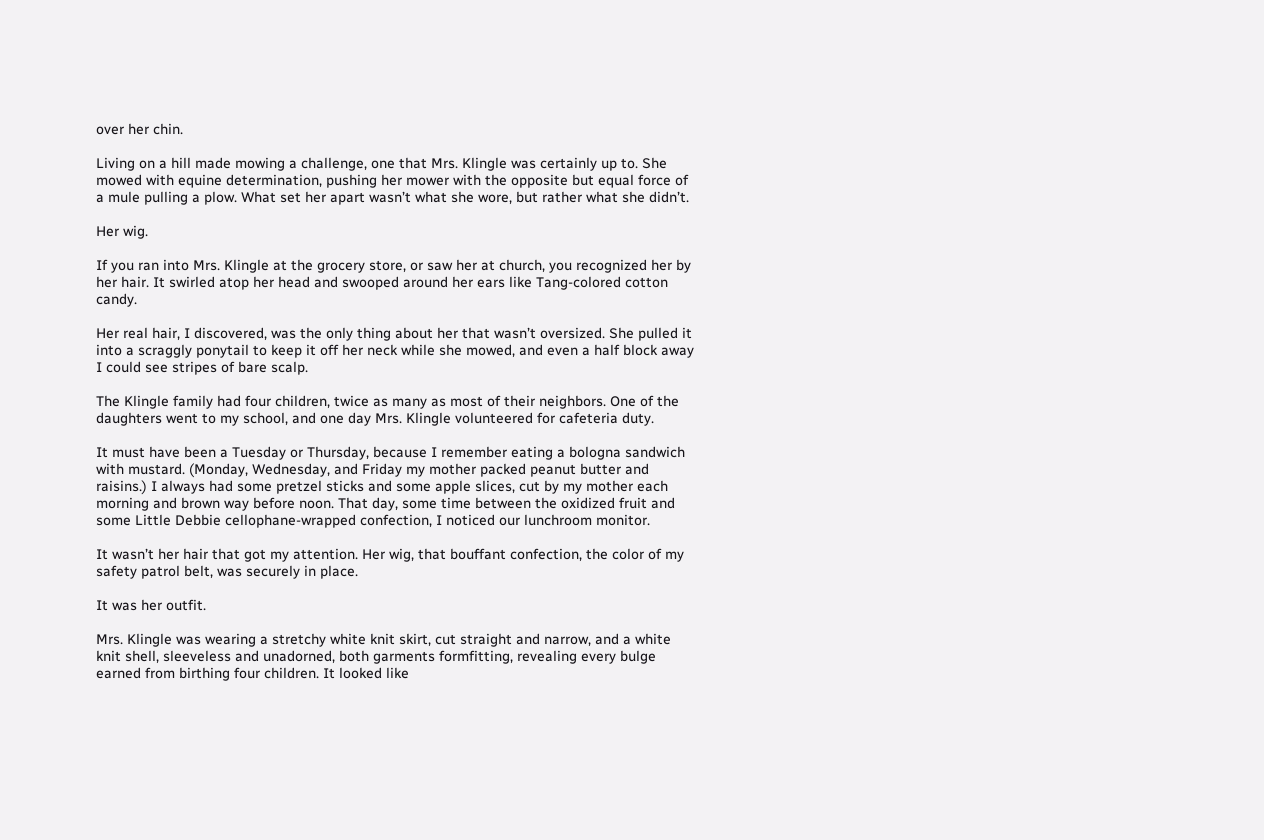over her chin.

Living on a hill made mowing a challenge, one that Mrs. Klingle was certainly up to. She mowed with equine determination, pushing her mower with the opposite but equal force of a mule pulling a plow. What set her apart wasn’t what she wore, but rather what she didn’t.

Her wig.

If you ran into Mrs. Klingle at the grocery store, or saw her at church, you recognized her by her hair. It swirled atop her head and swooped around her ears like Tang-colored cotton candy.

Her real hair, I discovered, was the only thing about her that wasn’t oversized. She pulled it into a scraggly ponytail to keep it off her neck while she mowed, and even a half block away I could see stripes of bare scalp.

The Klingle family had four children, twice as many as most of their neighbors. One of the daughters went to my school, and one day Mrs. Klingle volunteered for cafeteria duty.

It must have been a Tuesday or Thursday, because I remember eating a bologna sandwich with mustard. (Monday, Wednesday, and Friday my mother packed peanut butter and raisins.) I always had some pretzel sticks and some apple slices, cut by my mother each morning and brown way before noon. That day, some time between the oxidized fruit and some Little Debbie cellophane-wrapped confection, I noticed our lunchroom monitor.

It wasn’t her hair that got my attention. Her wig, that bouffant confection, the color of my safety patrol belt, was securely in place.

It was her outfit.

Mrs. Klingle was wearing a stretchy white knit skirt, cut straight and narrow, and a white knit shell, sleeveless and unadorned, both garments formfitting, revealing every bulge earned from birthing four children. It looked like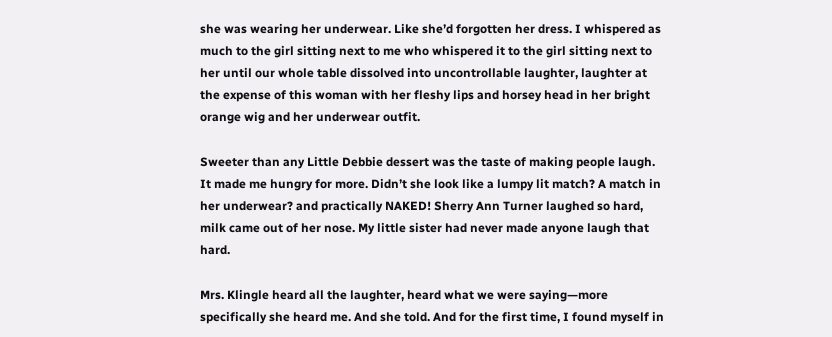she was wearing her underwear. Like she’d forgotten her dress. I whispered as much to the girl sitting next to me who whispered it to the girl sitting next to her until our whole table dissolved into uncontrollable laughter, laughter at the expense of this woman with her fleshy lips and horsey head in her bright orange wig and her underwear outfit.

Sweeter than any Little Debbie dessert was the taste of making people laugh. It made me hungry for more. Didn’t she look like a lumpy lit match? A match in her underwear? and practically NAKED! Sherry Ann Turner laughed so hard, milk came out of her nose. My little sister had never made anyone laugh that hard.

Mrs. Klingle heard all the laughter, heard what we were saying—more specifically she heard me. And she told. And for the first time, I found myself in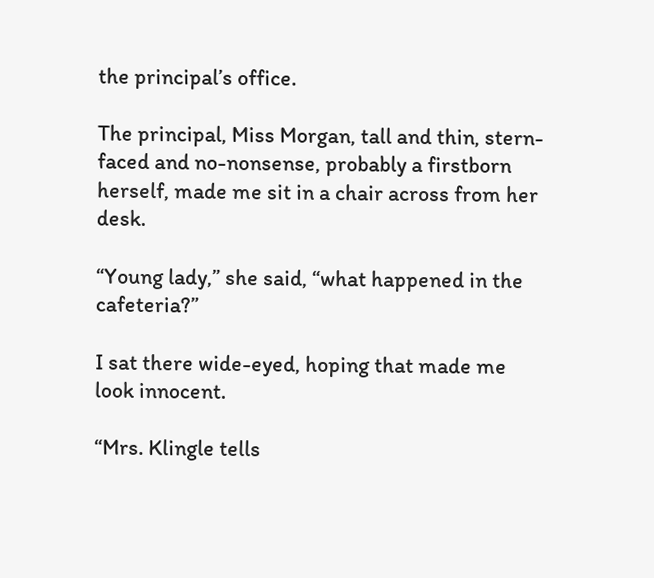the principal’s office.

The principal, Miss Morgan, tall and thin, stern-faced and no-nonsense, probably a firstborn herself, made me sit in a chair across from her desk.

“Young lady,” she said, “what happened in the cafeteria?”

I sat there wide-eyed, hoping that made me look innocent.

“Mrs. Klingle tells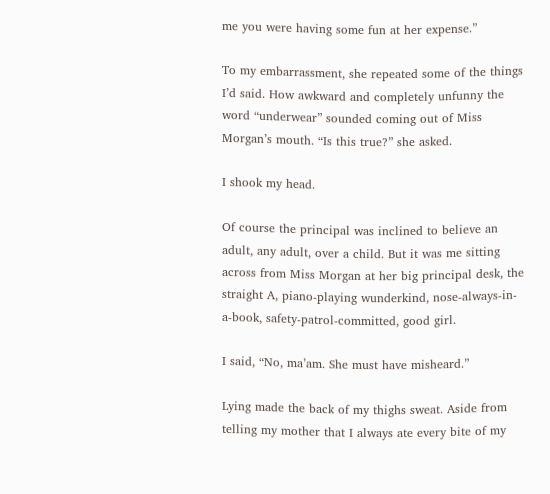me you were having some fun at her expense.”

To my embarrassment, she repeated some of the things I’d said. How awkward and completely unfunny the word “underwear” sounded coming out of Miss Morgan’s mouth. “Is this true?” she asked.

I shook my head.

Of course the principal was inclined to believe an adult, any adult, over a child. But it was me sitting across from Miss Morgan at her big principal desk, the straight A, piano-playing wunderkind, nose-always-in-a-book, safety-patrol-committed, good girl.

I said, “No, ma’am. She must have misheard.”

Lying made the back of my thighs sweat. Aside from telling my mother that I always ate every bite of my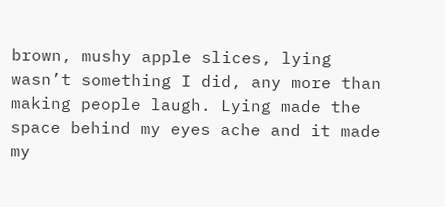brown, mushy apple slices, lying wasn’t something I did, any more than making people laugh. Lying made the space behind my eyes ache and it made my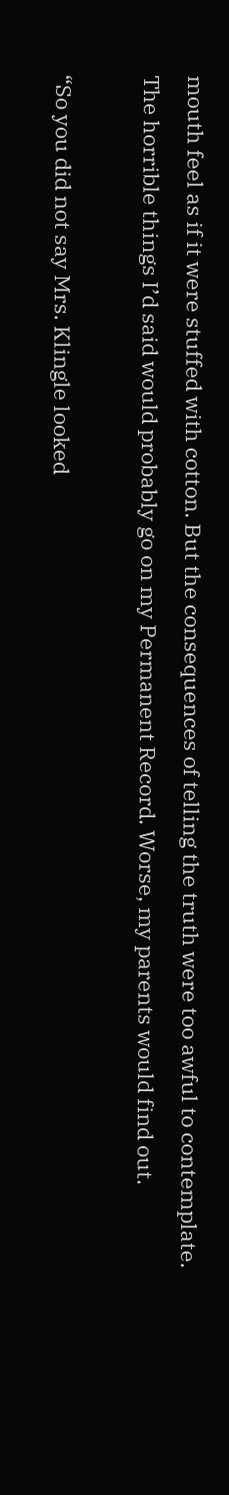mouth feel as if it were stuffed with cotton. But the consequences of telling the truth were too awful to contemplate. The horrible things I’d said would probably go on my Permanent Record. Worse, my parents would find out.

“So you did not say Mrs. Klingle looked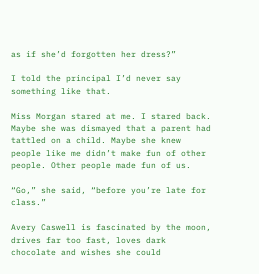as if she’d forgotten her dress?”

I told the principal I’d never say something like that.

Miss Morgan stared at me. I stared back. Maybe she was dismayed that a parent had tattled on a child. Maybe she knew people like me didn’t make fun of other people. Other people made fun of us.

“Go,” she said, “before you’re late for class.”

Avery Caswell is fascinated by the moon, drives far too fast, loves dark chocolate and wishes she could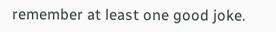remember at least one good joke.